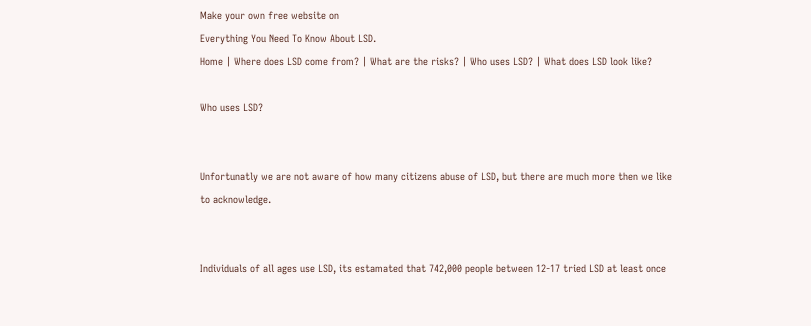Make your own free website on
Everything You Need To Know About LSD.
Home | Where does LSD come from? | What are the risks? | Who uses LSD? | What does LSD look like?

Who uses LSD?


Unfortunatly we are not aware of how many citizens abuse of LSD, but there are much more then we like to acknowledge.


Individuals of all ages use LSD, its estamated that 742,000 people between 12-17 tried LSD at least once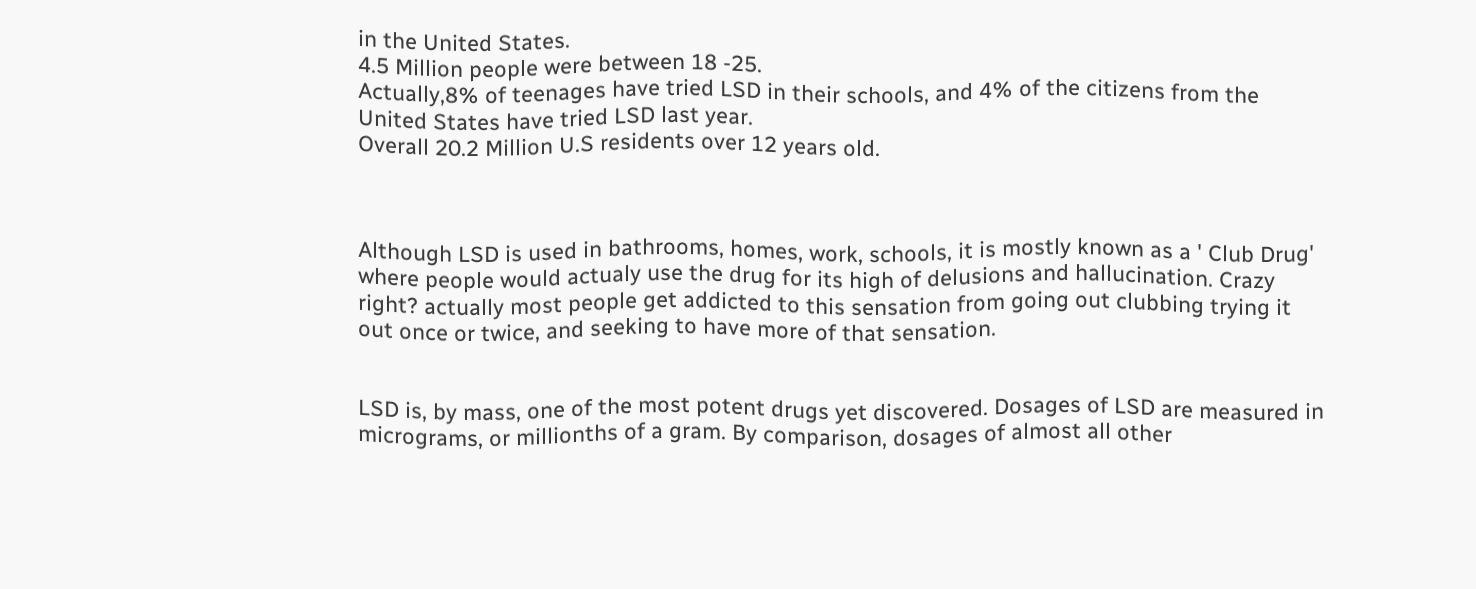in the United States.
4.5 Million people were between 18 -25.
Actually,8% of teenages have tried LSD in their schools, and 4% of the citizens from the United States have tried LSD last year.
Overall 20.2 Million U.S residents over 12 years old.



Although LSD is used in bathrooms, homes, work, schools, it is mostly known as a ' Club Drug' where people would actualy use the drug for its high of delusions and hallucination. Crazy right? actually most people get addicted to this sensation from going out clubbing trying it out once or twice, and seeking to have more of that sensation.


LSD is, by mass, one of the most potent drugs yet discovered. Dosages of LSD are measured in micrograms, or millionths of a gram. By comparison, dosages of almost all other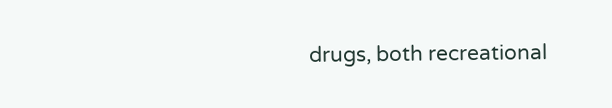drugs, both recreational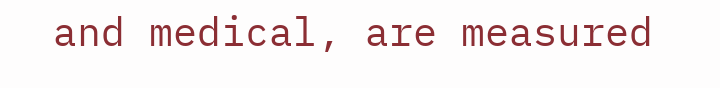and medical, are measured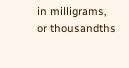in milligrams, or thousandths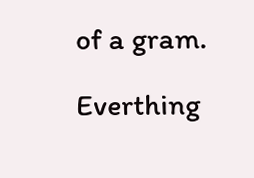of a gram.

Everthing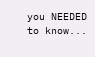you NEEDED to know...